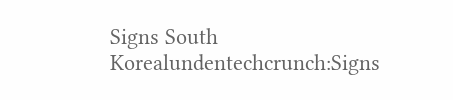Signs South Korealundentechcrunch:Signs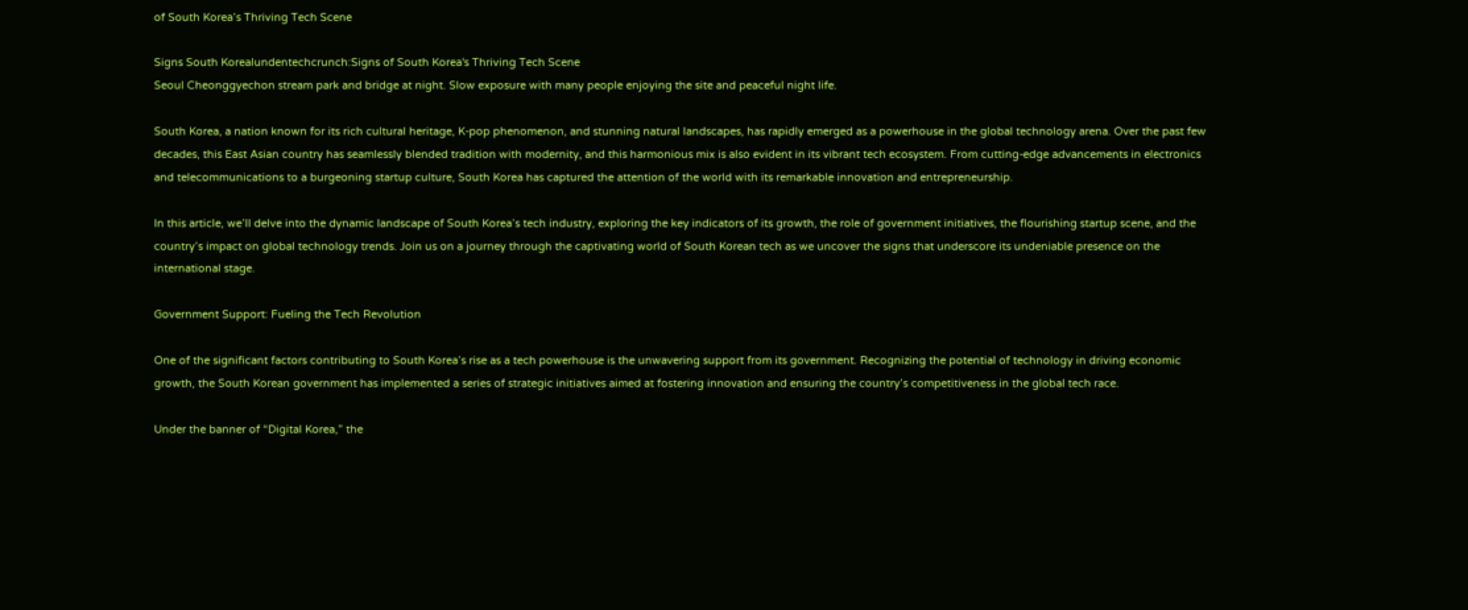of South Korea’s Thriving Tech Scene

Signs South Korealundentechcrunch:Signs of South Korea's Thriving Tech Scene
Seoul Cheonggyechon stream park and bridge at night. Slow exposure with many people enjoying the site and peaceful night life.

South Korea, a nation known for its rich cultural heritage, K-pop phenomenon, and stunning natural landscapes, has rapidly emerged as a powerhouse in the global technology arena. Over the past few decades, this East Asian country has seamlessly blended tradition with modernity, and this harmonious mix is also evident in its vibrant tech ecosystem. From cutting-edge advancements in electronics and telecommunications to a burgeoning startup culture, South Korea has captured the attention of the world with its remarkable innovation and entrepreneurship.

In this article, we’ll delve into the dynamic landscape of South Korea’s tech industry, exploring the key indicators of its growth, the role of government initiatives, the flourishing startup scene, and the country’s impact on global technology trends. Join us on a journey through the captivating world of South Korean tech as we uncover the signs that underscore its undeniable presence on the international stage.

Government Support: Fueling the Tech Revolution

One of the significant factors contributing to South Korea’s rise as a tech powerhouse is the unwavering support from its government. Recognizing the potential of technology in driving economic growth, the South Korean government has implemented a series of strategic initiatives aimed at fostering innovation and ensuring the country’s competitiveness in the global tech race.

Under the banner of “Digital Korea,” the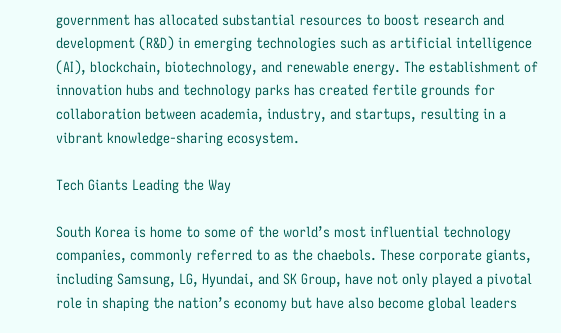government has allocated substantial resources to boost research and development (R&D) in emerging technologies such as artificial intelligence (AI), blockchain, biotechnology, and renewable energy. The establishment of innovation hubs and technology parks has created fertile grounds for collaboration between academia, industry, and startups, resulting in a vibrant knowledge-sharing ecosystem.

Tech Giants Leading the Way

South Korea is home to some of the world’s most influential technology companies, commonly referred to as the chaebols. These corporate giants, including Samsung, LG, Hyundai, and SK Group, have not only played a pivotal role in shaping the nation’s economy but have also become global leaders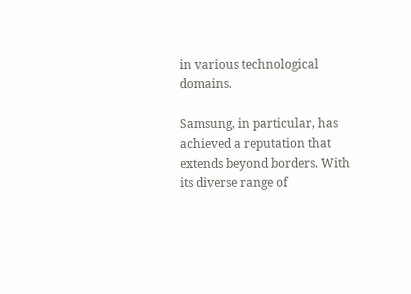in various technological domains.

Samsung, in particular, has achieved a reputation that extends beyond borders. With its diverse range of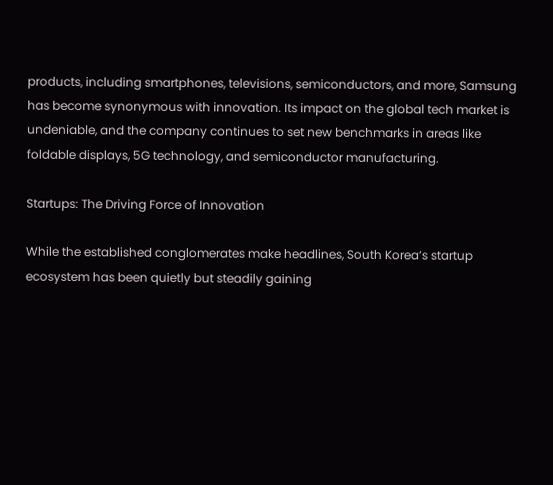products, including smartphones, televisions, semiconductors, and more, Samsung has become synonymous with innovation. Its impact on the global tech market is undeniable, and the company continues to set new benchmarks in areas like foldable displays, 5G technology, and semiconductor manufacturing.

Startups: The Driving Force of Innovation

While the established conglomerates make headlines, South Korea’s startup ecosystem has been quietly but steadily gaining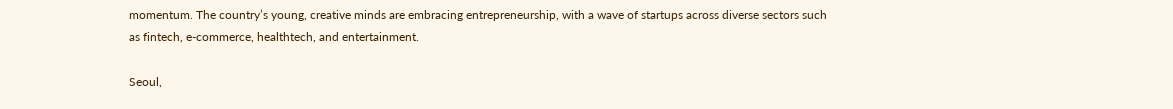momentum. The country’s young, creative minds are embracing entrepreneurship, with a wave of startups across diverse sectors such as fintech, e-commerce, healthtech, and entertainment.

Seoul,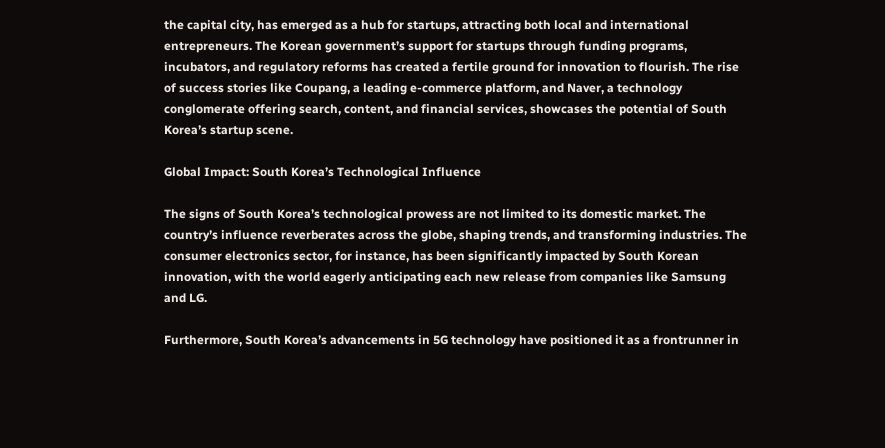the capital city, has emerged as a hub for startups, attracting both local and international entrepreneurs. The Korean government’s support for startups through funding programs, incubators, and regulatory reforms has created a fertile ground for innovation to flourish. The rise of success stories like Coupang, a leading e-commerce platform, and Naver, a technology conglomerate offering search, content, and financial services, showcases the potential of South Korea’s startup scene.

Global Impact: South Korea’s Technological Influence

The signs of South Korea’s technological prowess are not limited to its domestic market. The country’s influence reverberates across the globe, shaping trends, and transforming industries. The consumer electronics sector, for instance, has been significantly impacted by South Korean innovation, with the world eagerly anticipating each new release from companies like Samsung and LG.

Furthermore, South Korea’s advancements in 5G technology have positioned it as a frontrunner in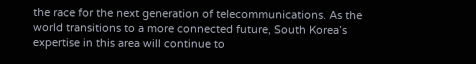the race for the next generation of telecommunications. As the world transitions to a more connected future, South Korea’s expertise in this area will continue to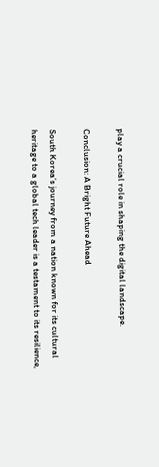play a crucial role in shaping the digital landscape.

Conclusion: A Bright Future Ahead

South Korea’s journey from a nation known for its cultural heritage to a global tech leader is a testament to its resilience,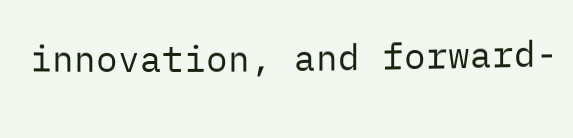innovation, and forward-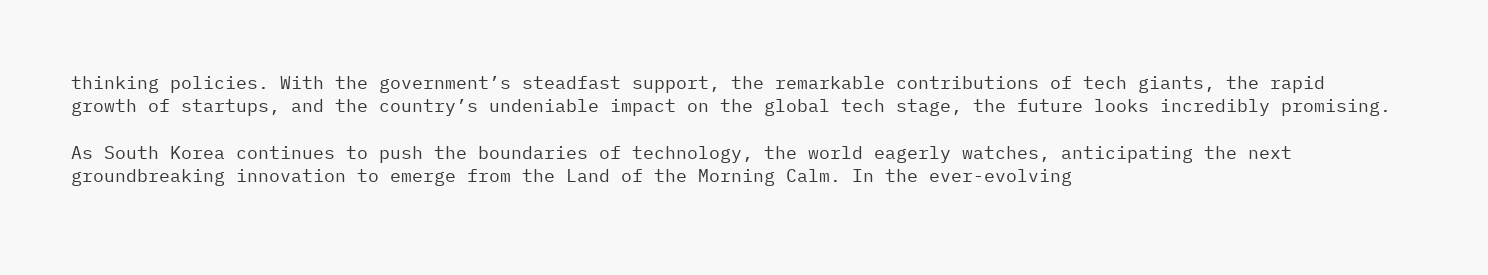thinking policies. With the government’s steadfast support, the remarkable contributions of tech giants, the rapid growth of startups, and the country’s undeniable impact on the global tech stage, the future looks incredibly promising.

As South Korea continues to push the boundaries of technology, the world eagerly watches, anticipating the next groundbreaking innovation to emerge from the Land of the Morning Calm. In the ever-evolving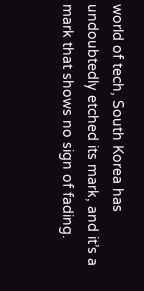world of tech, South Korea has undoubtedly etched its mark, and it’s a mark that shows no sign of fading.